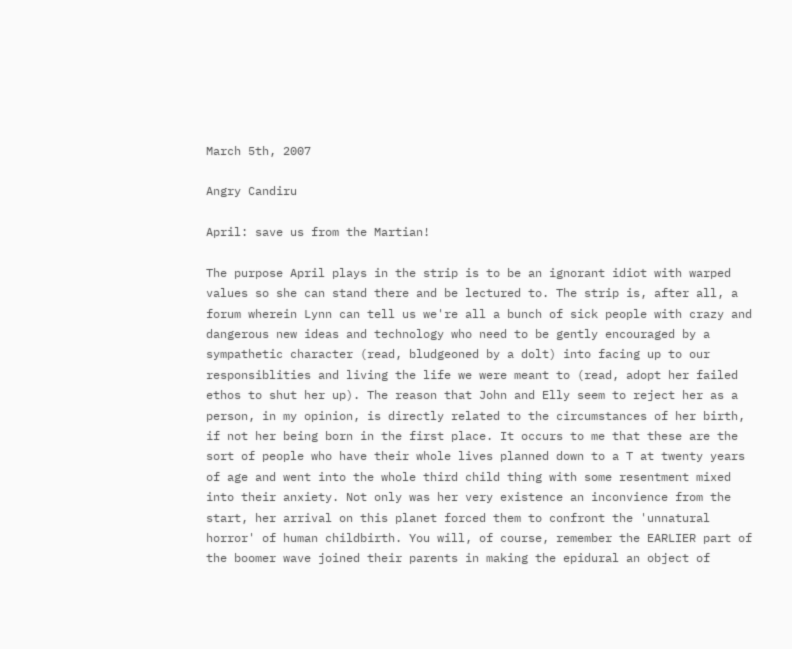March 5th, 2007

Angry Candiru

April: save us from the Martian!

The purpose April plays in the strip is to be an ignorant idiot with warped values so she can stand there and be lectured to. The strip is, after all, a forum wherein Lynn can tell us we're all a bunch of sick people with crazy and dangerous new ideas and technology who need to be gently encouraged by a sympathetic character (read, bludgeoned by a dolt) into facing up to our responsiblities and living the life we were meant to (read, adopt her failed ethos to shut her up). The reason that John and Elly seem to reject her as a person, in my opinion, is directly related to the circumstances of her birth, if not her being born in the first place. It occurs to me that these are the sort of people who have their whole lives planned down to a T at twenty years of age and went into the whole third child thing with some resentment mixed into their anxiety. Not only was her very existence an inconvience from the start, her arrival on this planet forced them to confront the 'unnatural horror' of human childbirth. You will, of course, remember the EARLIER part of the boomer wave joined their parents in making the epidural an object of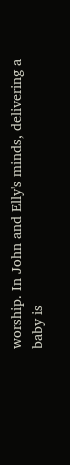worship. In John and Elly's minds, delivering a baby is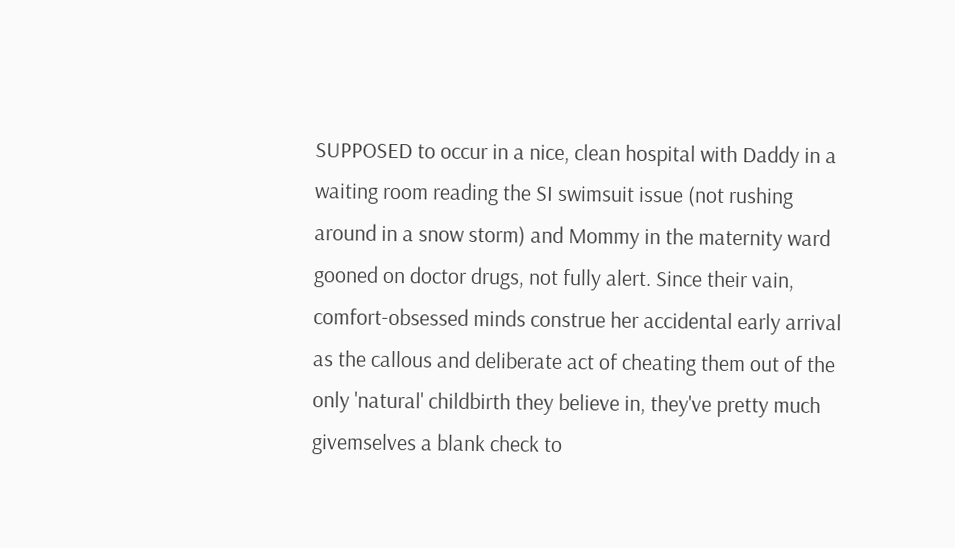SUPPOSED to occur in a nice, clean hospital with Daddy in a waiting room reading the SI swimsuit issue (not rushing around in a snow storm) and Mommy in the maternity ward gooned on doctor drugs, not fully alert. Since their vain, comfort-obsessed minds construe her accidental early arrival as the callous and deliberate act of cheating them out of the only 'natural' childbirth they believe in, they've pretty much givemselves a blank check to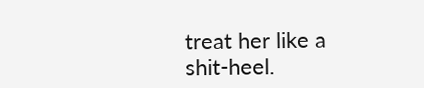treat her like a shit-heel.